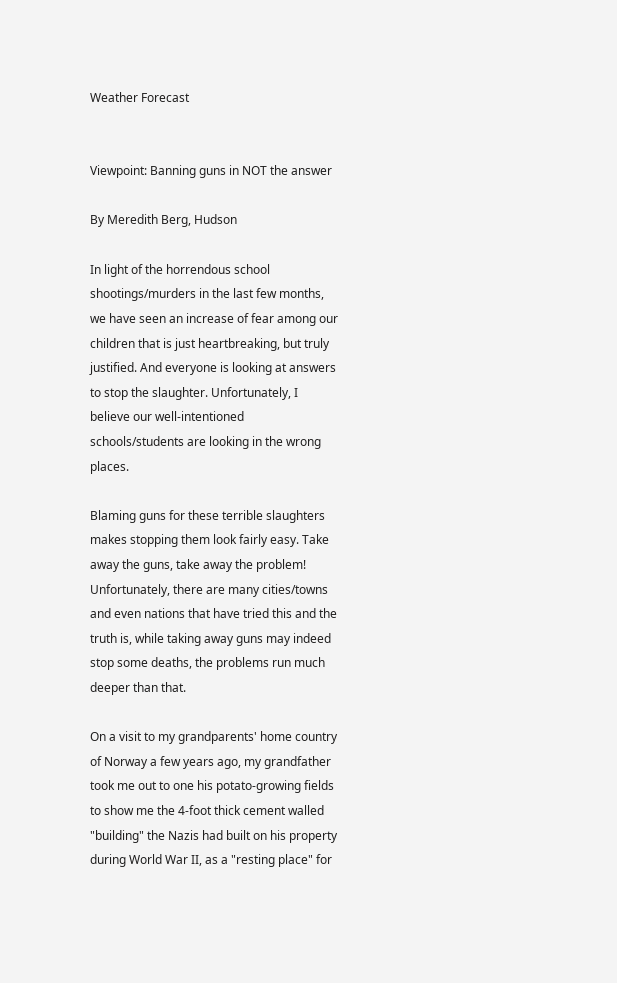Weather Forecast


Viewpoint: Banning guns in NOT the answer

By Meredith Berg, Hudson

In light of the horrendous school shootings/murders in the last few months, we have seen an increase of fear among our children that is just heartbreaking, but truly justified. And everyone is looking at answers to stop the slaughter. Unfortunately, I believe our well-intentioned schools/students are looking in the wrong places.

Blaming guns for these terrible slaughters makes stopping them look fairly easy. Take away the guns, take away the problem! Unfortunately, there are many cities/towns and even nations that have tried this and the truth is, while taking away guns may indeed stop some deaths, the problems run much deeper than that.

On a visit to my grandparents' home country of Norway a few years ago, my grandfather took me out to one his potato-growing fields to show me the 4-foot thick cement walled "building" the Nazis had built on his property during World War II, as a "resting place" for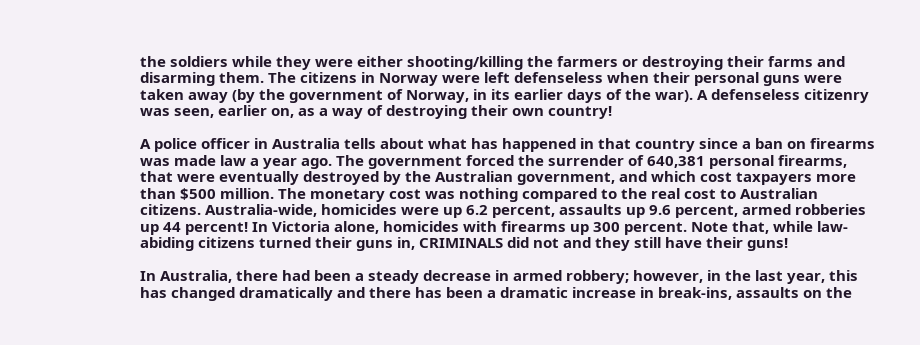the soldiers while they were either shooting/killing the farmers or destroying their farms and disarming them. The citizens in Norway were left defenseless when their personal guns were taken away (by the government of Norway, in its earlier days of the war). A defenseless citizenry was seen, earlier on, as a way of destroying their own country!

A police officer in Australia tells about what has happened in that country since a ban on firearms was made law a year ago. The government forced the surrender of 640,381 personal firearms, that were eventually destroyed by the Australian government, and which cost taxpayers more than $500 million. The monetary cost was nothing compared to the real cost to Australian citizens. Australia-wide, homicides were up 6.2 percent, assaults up 9.6 percent, armed robberies up 44 percent! In Victoria alone, homicides with firearms up 300 percent. Note that, while law-abiding citizens turned their guns in, CRIMINALS did not and they still have their guns!

In Australia, there had been a steady decrease in armed robbery; however, in the last year, this has changed dramatically and there has been a dramatic increase in break-ins, assaults on the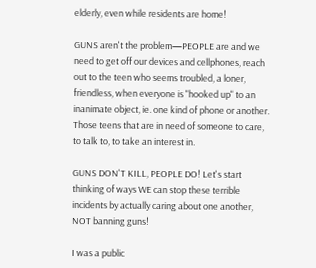elderly, even while residents are home!

GUNS aren't the problem—PEOPLE are and we need to get off our devices and cellphones, reach out to the teen who seems troubled, a loner, friendless, when everyone is "hooked up" to an inanimate object, ie. one kind of phone or another. Those teens that are in need of someone to care, to talk to, to take an interest in.

GUNS DON'T KILL, PEOPLE DO! Let's start thinking of ways WE can stop these terrible incidents by actually caring about one another, NOT banning guns!

I was a public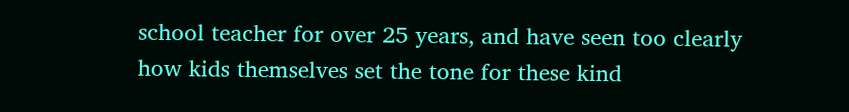school teacher for over 25 years, and have seen too clearly how kids themselves set the tone for these kind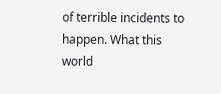of terrible incidents to happen. What this world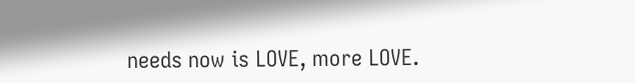needs now is LOVE, more LOVE.